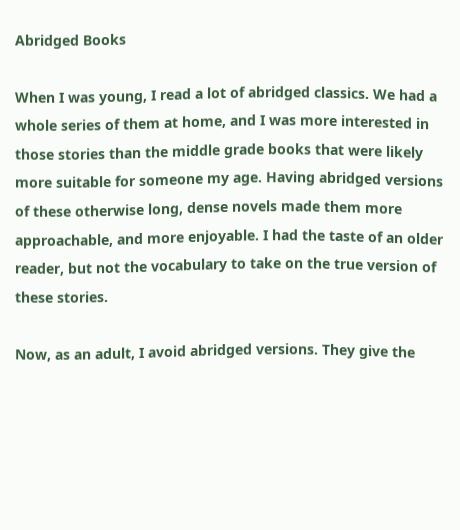Abridged Books

When I was young, I read a lot of abridged classics. We had a whole series of them at home, and I was more interested in those stories than the middle grade books that were likely more suitable for someone my age. Having abridged versions of these otherwise long, dense novels made them more approachable, and more enjoyable. I had the taste of an older reader, but not the vocabulary to take on the true version of these stories.

Now, as an adult, I avoid abridged versions. They give the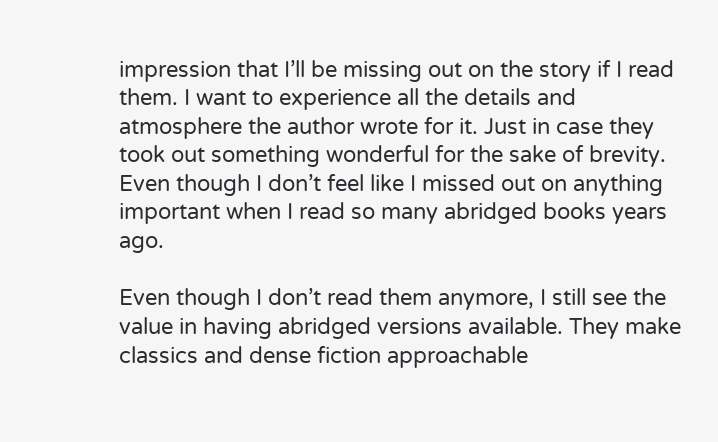impression that I’ll be missing out on the story if I read them. I want to experience all the details and atmosphere the author wrote for it. Just in case they took out something wonderful for the sake of brevity. Even though I don’t feel like I missed out on anything important when I read so many abridged books years ago.

Even though I don’t read them anymore, I still see the value in having abridged versions available. They make classics and dense fiction approachable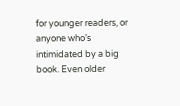for younger readers, or anyone who’s intimidated by a big book. Even older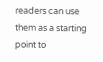readers can use them as a starting point to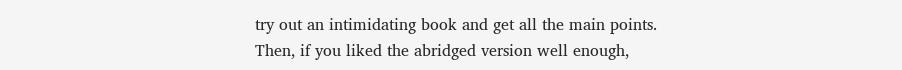try out an intimidating book and get all the main points. Then, if you liked the abridged version well enough,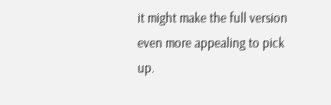it might make the full version even more appealing to pick up.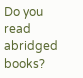Do you read abridged books?